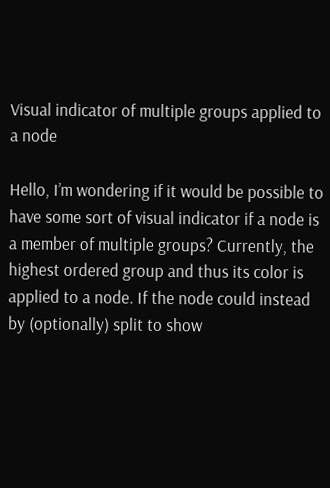Visual indicator of multiple groups applied to a node

Hello, I’m wondering if it would be possible to have some sort of visual indicator if a node is a member of multiple groups? Currently, the highest ordered group and thus its color is applied to a node. If the node could instead by (optionally) split to show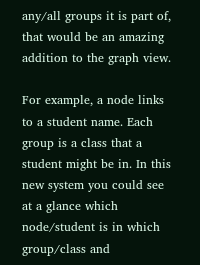any/all groups it is part of, that would be an amazing addition to the graph view.

For example, a node links to a student name. Each group is a class that a student might be in. In this new system you could see at a glance which node/student is in which group/class and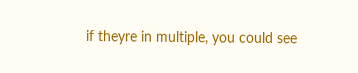if theyre in multiple, you could see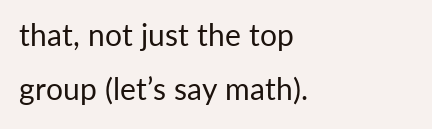that, not just the top group (let’s say math).